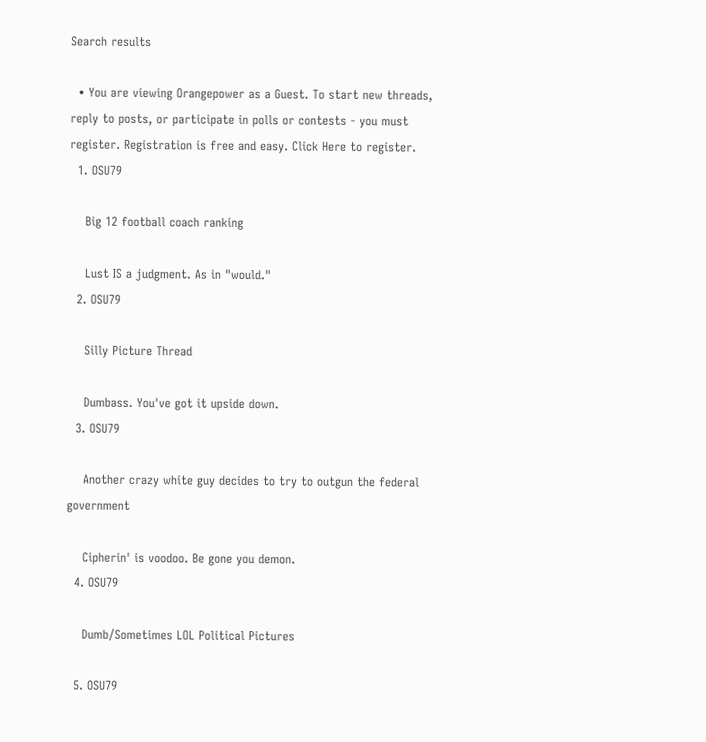Search results

  • You are viewing Orangepower as a Guest. To start new threads, reply to posts, or participate in polls or contests - you must register. Registration is free and easy. Click Here to register.
  1. OSU79

    Big 12 football coach ranking

    Lust IS a judgment. As in "would."
  2. OSU79

    Silly Picture Thread

    Dumbass. You've got it upside down.
  3. OSU79

    Another crazy white guy decides to try to outgun the federal government

    Cipherin' is voodoo. Be gone you demon.
  4. OSU79

    Dumb/Sometimes LOL Political Pictures

  5. OSU79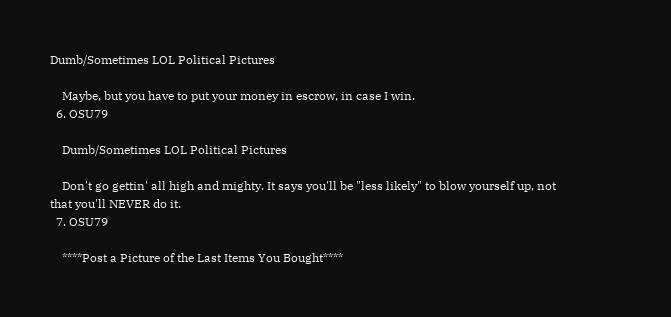Dumb/Sometimes LOL Political Pictures

    Maybe, but you have to put your money in escrow, in case I win.
  6. OSU79

    Dumb/Sometimes LOL Political Pictures

    Don't go gettin' all high and mighty. It says you'll be "less likely" to blow yourself up, not that you'll NEVER do it.
  7. OSU79

    ****Post a Picture of the Last Items You Bought****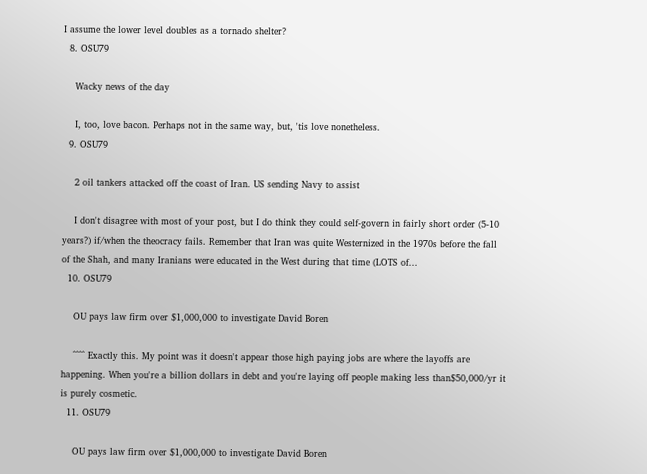I assume the lower level doubles as a tornado shelter?
  8. OSU79

    Wacky news of the day

    I, too, love bacon. Perhaps not in the same way, but, 'tis love nonetheless.
  9. OSU79

    2 oil tankers attacked off the coast of Iran. US sending Navy to assist

    I don't disagree with most of your post, but I do think they could self-govern in fairly short order (5-10 years?) if/when the theocracy fails. Remember that Iran was quite Westernized in the 1970s before the fall of the Shah, and many Iranians were educated in the West during that time (LOTS of...
  10. OSU79

    OU pays law firm over $1,000,000 to investigate David Boren

    ^^^^ Exactly this. My point was it doesn't appear those high paying jobs are where the layoffs are happening. When you're a billion dollars in debt and you're laying off people making less than$50,000/yr it is purely cosmetic.
  11. OSU79

    OU pays law firm over $1,000,000 to investigate David Boren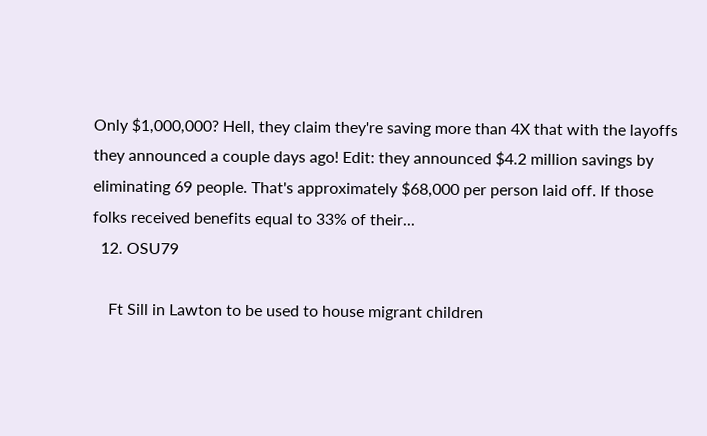Only $1,000,000? Hell, they claim they're saving more than 4X that with the layoffs they announced a couple days ago! Edit: they announced $4.2 million savings by eliminating 69 people. That's approximately $68,000 per person laid off. If those folks received benefits equal to 33% of their...
  12. OSU79

    Ft Sill in Lawton to be used to house migrant children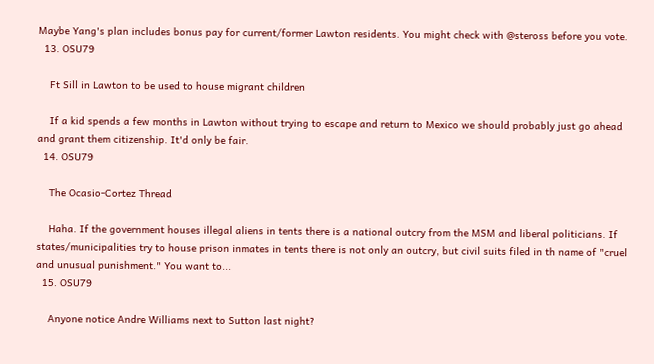Maybe Yang's plan includes bonus pay for current/former Lawton residents. You might check with @steross before you vote.
  13. OSU79

    Ft Sill in Lawton to be used to house migrant children

    If a kid spends a few months in Lawton without trying to escape and return to Mexico we should probably just go ahead and grant them citizenship. It'd only be fair.
  14. OSU79

    The Ocasio-Cortez Thread

    Haha. If the government houses illegal aliens in tents there is a national outcry from the MSM and liberal politicians. If states/municipalities try to house prison inmates in tents there is not only an outcry, but civil suits filed in th name of "cruel and unusual punishment." You want to...
  15. OSU79

    Anyone notice Andre Williams next to Sutton last night?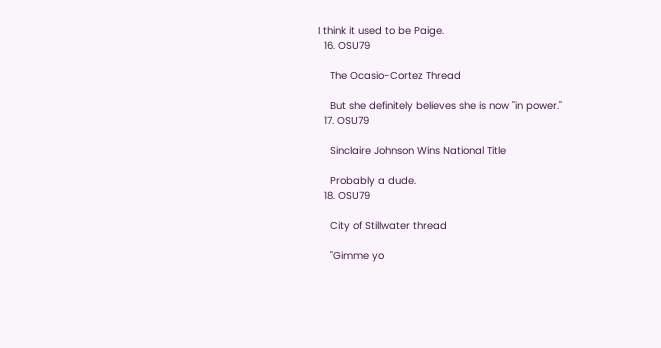I think it used to be Paige.
  16. OSU79

    The Ocasio-Cortez Thread

    But she definitely believes she is now "in power."
  17. OSU79

    Sinclaire Johnson Wins National Title

    Probably a dude.
  18. OSU79

    City of Stillwater thread

    "Gimme yo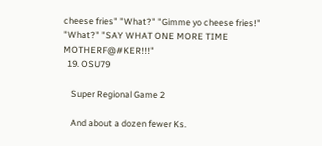cheese fries" "What?" "Gimme yo cheese fries!" "What?" "SAY WHAT ONE MORE TIME MOTHERF@#KER!!!"
  19. OSU79

    Super Regional Game 2

    And about a dozen fewer Ks.